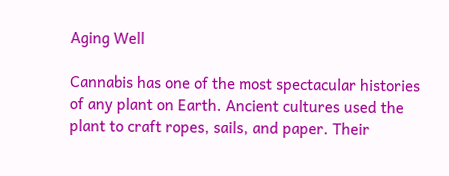Aging Well

Cannabis has one of the most spectacular histories of any plant on Earth. Ancient cultures used the plant to craft ropes, sails, and paper. Their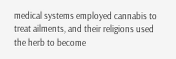medical systems employed cannabis to treat ailments, and their religions used the herb to become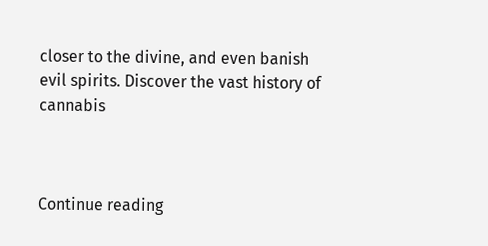closer to the divine, and even banish evil spirits. Discover the vast history of cannabis



Continue reading